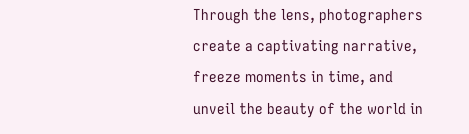Through the lens, photographers create a captivating narrative, freeze moments in time, and unveil the beauty of the world in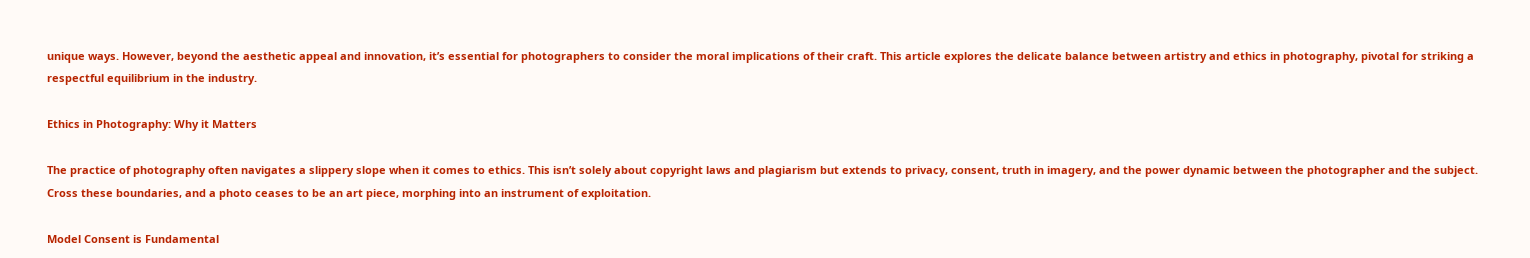unique ways. However, beyond the aesthetic appeal and innovation, it’s essential for photographers to consider the moral implications of their craft. This article explores the delicate balance between artistry and ethics in photography, pivotal for striking a respectful equilibrium in the industry.

Ethics in Photography: Why it Matters

The practice of photography often navigates a slippery slope when it comes to ethics. This isn’t solely about copyright laws and plagiarism but extends to privacy, consent, truth in imagery, and the power dynamic between the photographer and the subject. Cross these boundaries, and a photo ceases to be an art piece, morphing into an instrument of exploitation.

Model Consent is Fundamental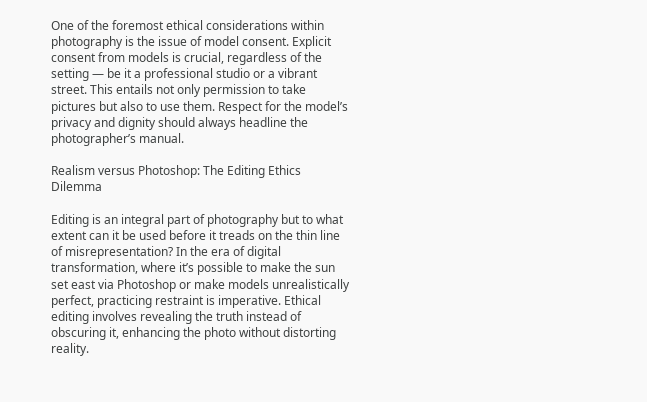One of the foremost ethical considerations within photography is the issue of model consent. Explicit consent from models is crucial, regardless of the setting — be it a professional studio or a vibrant street. This entails not only permission to take pictures but also to use them. Respect for the model’s privacy and dignity should always headline the photographer’s manual.

Realism versus Photoshop: The Editing Ethics Dilemma

Editing is an integral part of photography but to what extent can it be used before it treads on the thin line of misrepresentation? In the era of digital transformation, where it’s possible to make the sun set east via Photoshop or make models unrealistically perfect, practicing restraint is imperative. Ethical editing involves revealing the truth instead of obscuring it, enhancing the photo without distorting reality.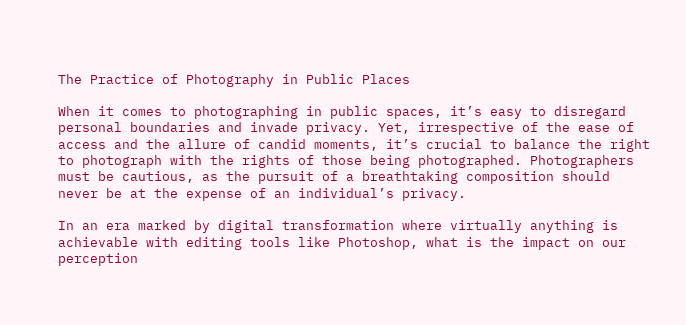The Practice of Photography in Public Places

When it comes to photographing in public spaces, it’s easy to disregard personal boundaries and invade privacy. Yet, irrespective of the ease of access and the allure of candid moments, it’s crucial to balance the right to photograph with the rights of those being photographed. Photographers must be cautious, as the pursuit of a breathtaking composition should never be at the expense of an individual’s privacy.

In an era marked by digital transformation where virtually anything is achievable with editing tools like Photoshop, what is the impact on our perception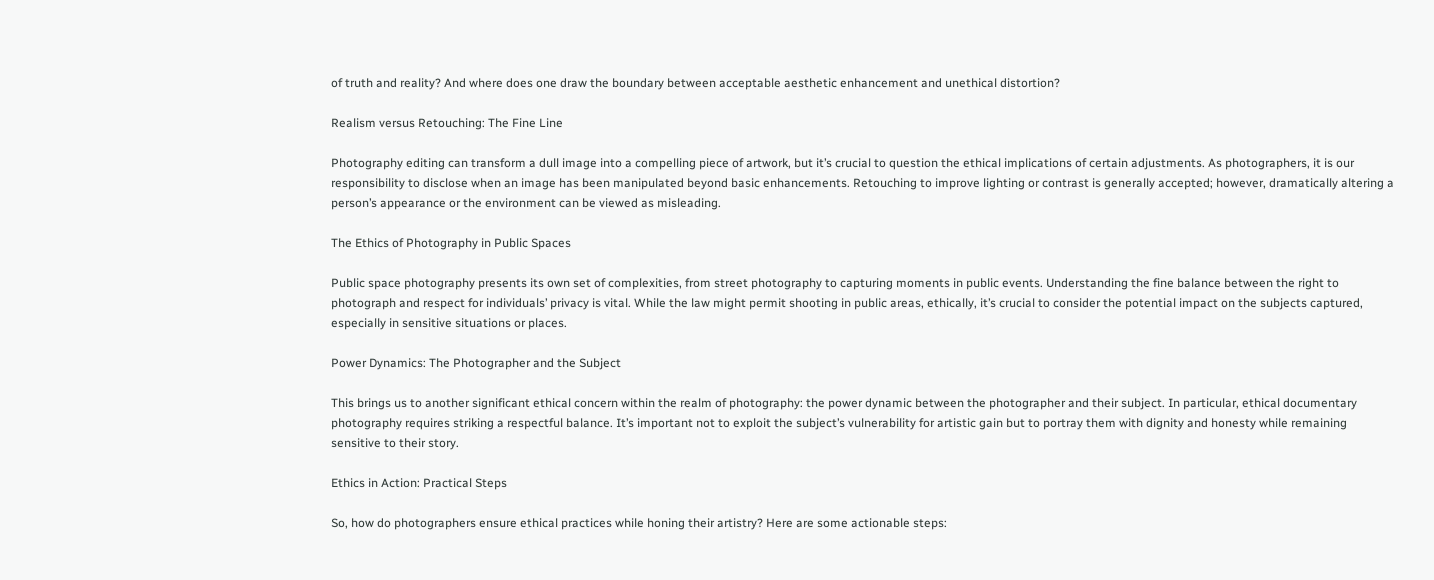of truth and reality? And where does one draw the boundary between acceptable aesthetic enhancement and unethical distortion?

Realism versus Retouching: The Fine Line

Photography editing can transform a dull image into a compelling piece of artwork, but it’s crucial to question the ethical implications of certain adjustments. As photographers, it is our responsibility to disclose when an image has been manipulated beyond basic enhancements. Retouching to improve lighting or contrast is generally accepted; however, dramatically altering a person’s appearance or the environment can be viewed as misleading.

The Ethics of Photography in Public Spaces

Public space photography presents its own set of complexities, from street photography to capturing moments in public events. Understanding the fine balance between the right to photograph and respect for individuals’ privacy is vital. While the law might permit shooting in public areas, ethically, it’s crucial to consider the potential impact on the subjects captured, especially in sensitive situations or places.

Power Dynamics: The Photographer and the Subject

This brings us to another significant ethical concern within the realm of photography: the power dynamic between the photographer and their subject. In particular, ethical documentary photography requires striking a respectful balance. It’s important not to exploit the subject’s vulnerability for artistic gain but to portray them with dignity and honesty while remaining sensitive to their story.

Ethics in Action: Practical Steps

So, how do photographers ensure ethical practices while honing their artistry? Here are some actionable steps: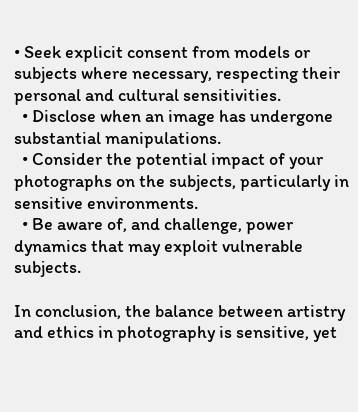• Seek explicit consent from models or subjects where necessary, respecting their personal and cultural sensitivities.
  • Disclose when an image has undergone substantial manipulations.
  • Consider the potential impact of your photographs on the subjects, particularly in sensitive environments.
  • Be aware of, and challenge, power dynamics that may exploit vulnerable subjects.

In conclusion, the balance between artistry and ethics in photography is sensitive, yet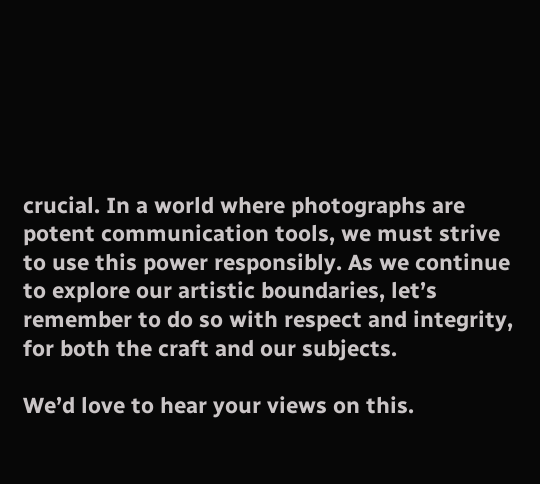crucial. In a world where photographs are potent communication tools, we must strive to use this power responsibly. As we continue to explore our artistic boundaries, let’s remember to do so with respect and integrity, for both the craft and our subjects.

We’d love to hear your views on this.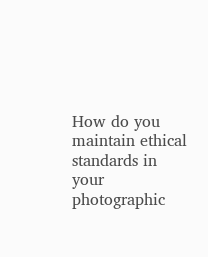How do you maintain ethical standards in your photographic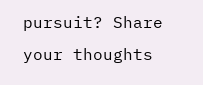pursuit? Share your thoughts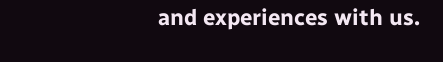and experiences with us.